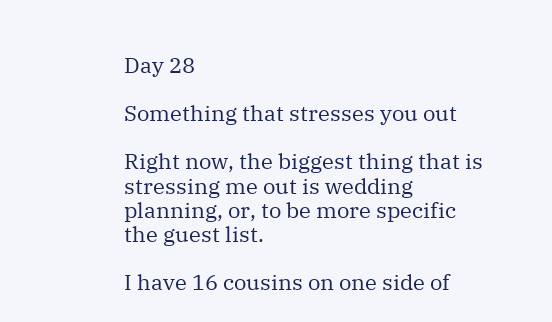Day 28

Something that stresses you out

Right now, the biggest thing that is stressing me out is wedding planning, or, to be more specific the guest list.

I have 16 cousins on one side of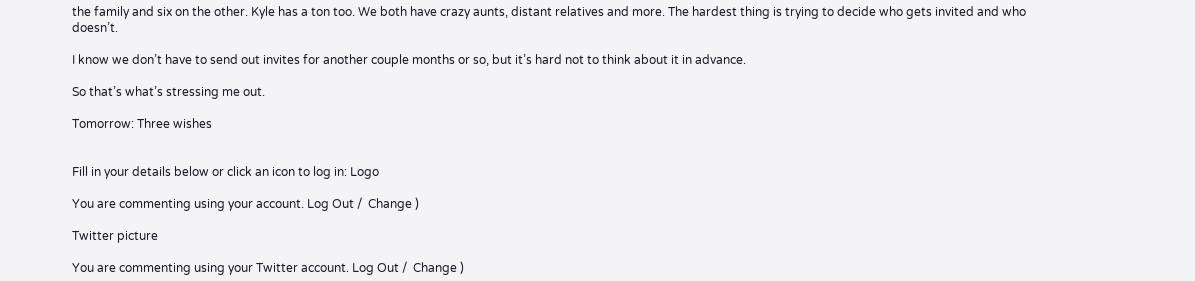the family and six on the other. Kyle has a ton too. We both have crazy aunts, distant relatives and more. The hardest thing is trying to decide who gets invited and who doesn’t.

I know we don’t have to send out invites for another couple months or so, but it’s hard not to think about it in advance.

So that’s what’s stressing me out.

Tomorrow: Three wishes


Fill in your details below or click an icon to log in: Logo

You are commenting using your account. Log Out /  Change )

Twitter picture

You are commenting using your Twitter account. Log Out /  Change )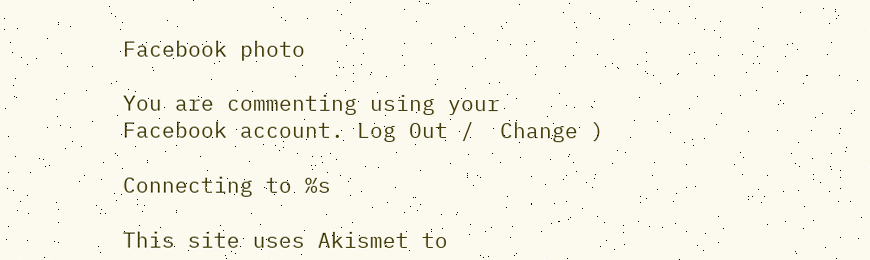Facebook photo

You are commenting using your Facebook account. Log Out /  Change )

Connecting to %s

This site uses Akismet to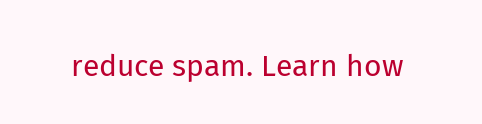reduce spam. Learn how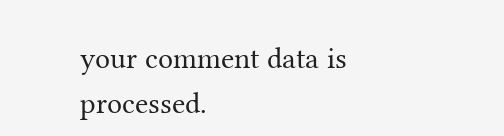your comment data is processed.